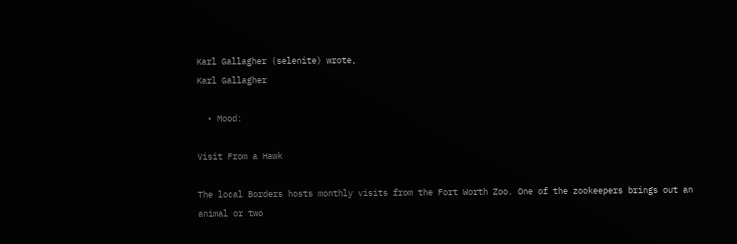Karl Gallagher (selenite) wrote,
Karl Gallagher

  • Mood:

Visit From a Hawk

The local Borders hosts monthly visits from the Fort Worth Zoo. One of the zookeepers brings out an animal or two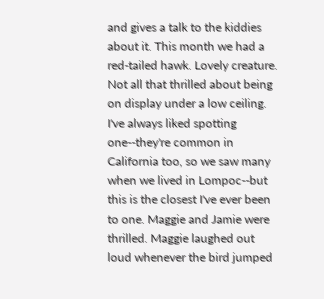and gives a talk to the kiddies about it. This month we had a red-tailed hawk. Lovely creature. Not all that thrilled about being on display under a low ceiling. I've always liked spotting one--they're common in California too, so we saw many when we lived in Lompoc--but this is the closest I've ever been to one. Maggie and Jamie were thrilled. Maggie laughed out loud whenever the bird jumped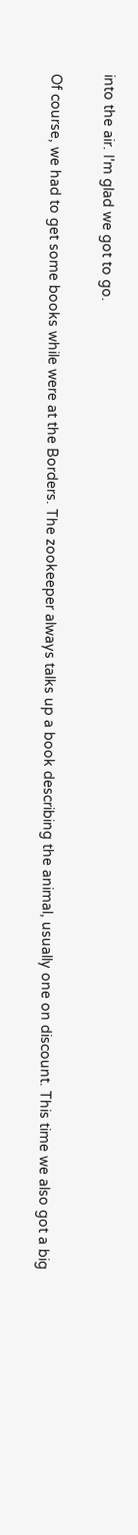into the air. I'm glad we got to go.

Of course, we had to get some books while were at the Borders. The zookeeper always talks up a book describing the animal, usually one on discount. This time we also got a big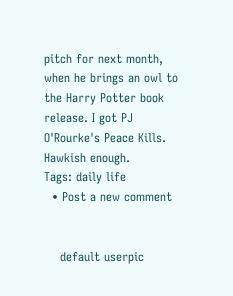pitch for next month, when he brings an owl to the Harry Potter book release. I got PJ O'Rourke's Peace Kills. Hawkish enough.
Tags: daily life
  • Post a new comment


    default userpic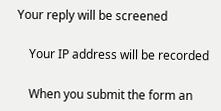Your reply will be screened

    Your IP address will be recorded

    When you submit the form an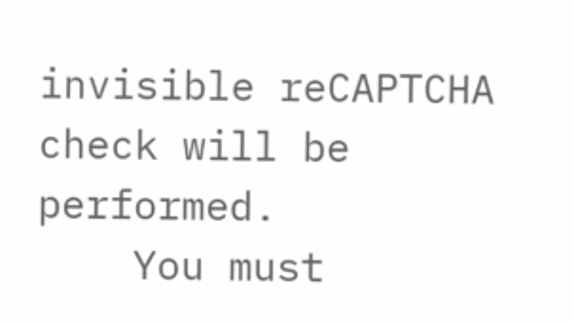invisible reCAPTCHA check will be performed.
    You must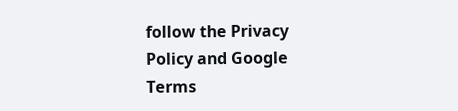follow the Privacy Policy and Google Terms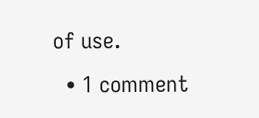of use.
  • 1 comment